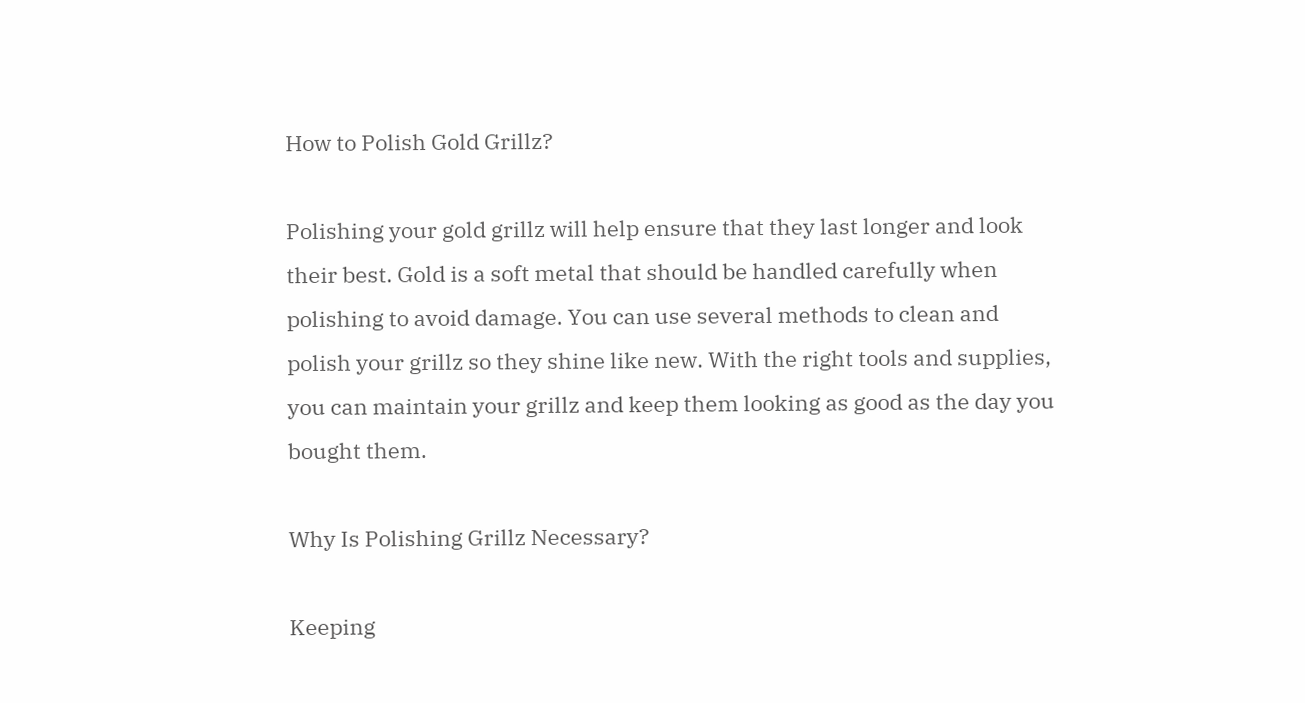How to Polish Gold Grillz?

Polishing your gold grillz will help ensure that they last longer and look their best. Gold is a soft metal that should be handled carefully when polishing to avoid damage. You can use several methods to clean and polish your grillz so they shine like new. With the right tools and supplies, you can maintain your grillz and keep them looking as good as the day you bought them.

Why Is Polishing Grillz Necessary?

Keeping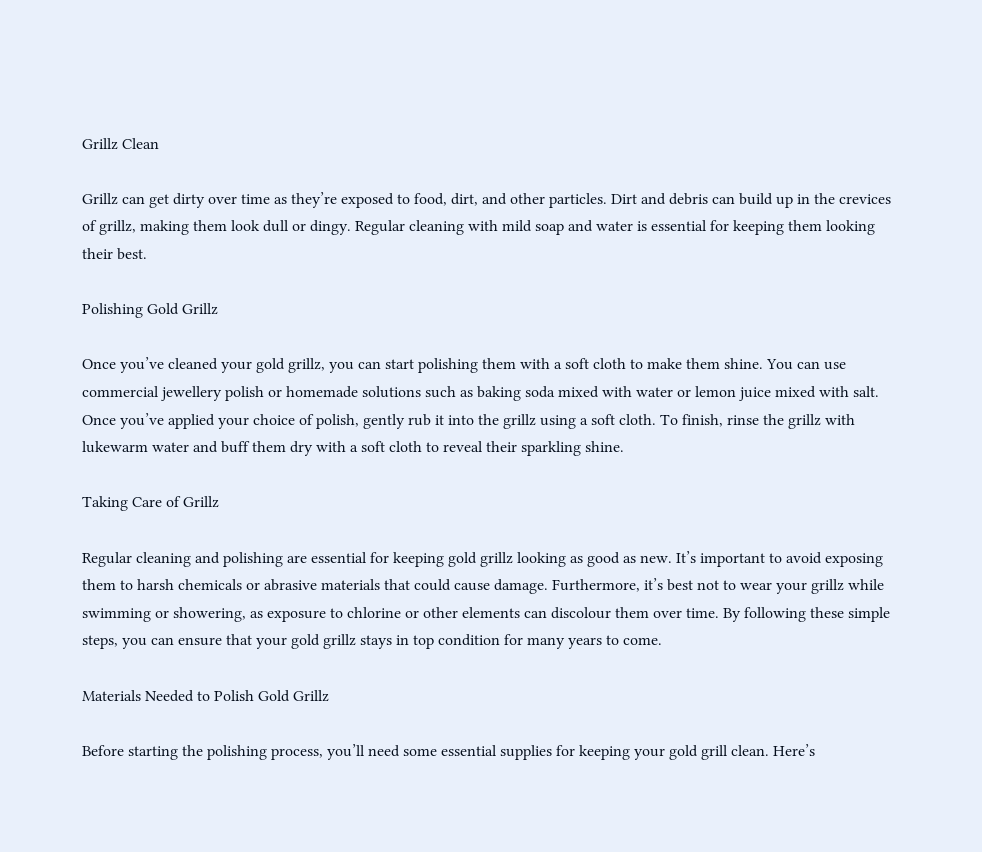Grillz Clean

Grillz can get dirty over time as they’re exposed to food, dirt, and other particles. Dirt and debris can build up in the crevices of grillz, making them look dull or dingy. Regular cleaning with mild soap and water is essential for keeping them looking their best.

Polishing Gold Grillz

Once you’ve cleaned your gold grillz, you can start polishing them with a soft cloth to make them shine. You can use commercial jewellery polish or homemade solutions such as baking soda mixed with water or lemon juice mixed with salt. Once you’ve applied your choice of polish, gently rub it into the grillz using a soft cloth. To finish, rinse the grillz with lukewarm water and buff them dry with a soft cloth to reveal their sparkling shine.

Taking Care of Grillz

Regular cleaning and polishing are essential for keeping gold grillz looking as good as new. It’s important to avoid exposing them to harsh chemicals or abrasive materials that could cause damage. Furthermore, it’s best not to wear your grillz while swimming or showering, as exposure to chlorine or other elements can discolour them over time. By following these simple steps, you can ensure that your gold grillz stays in top condition for many years to come.

Materials Needed to Polish Gold Grillz

Before starting the polishing process, you’ll need some essential supplies for keeping your gold grill clean. Here’s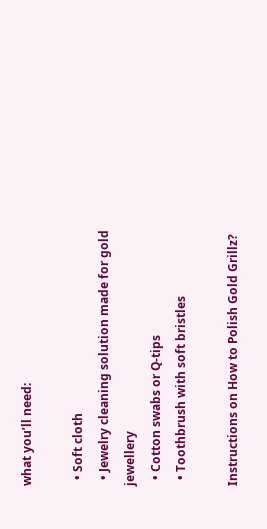what you’ll need:

  • Soft cloth
  • Jewelry cleaning solution made for gold jewellery
  • Cotton swabs or Q-tips
  • Toothbrush with soft bristles

Instructions on How to Polish Gold Grillz?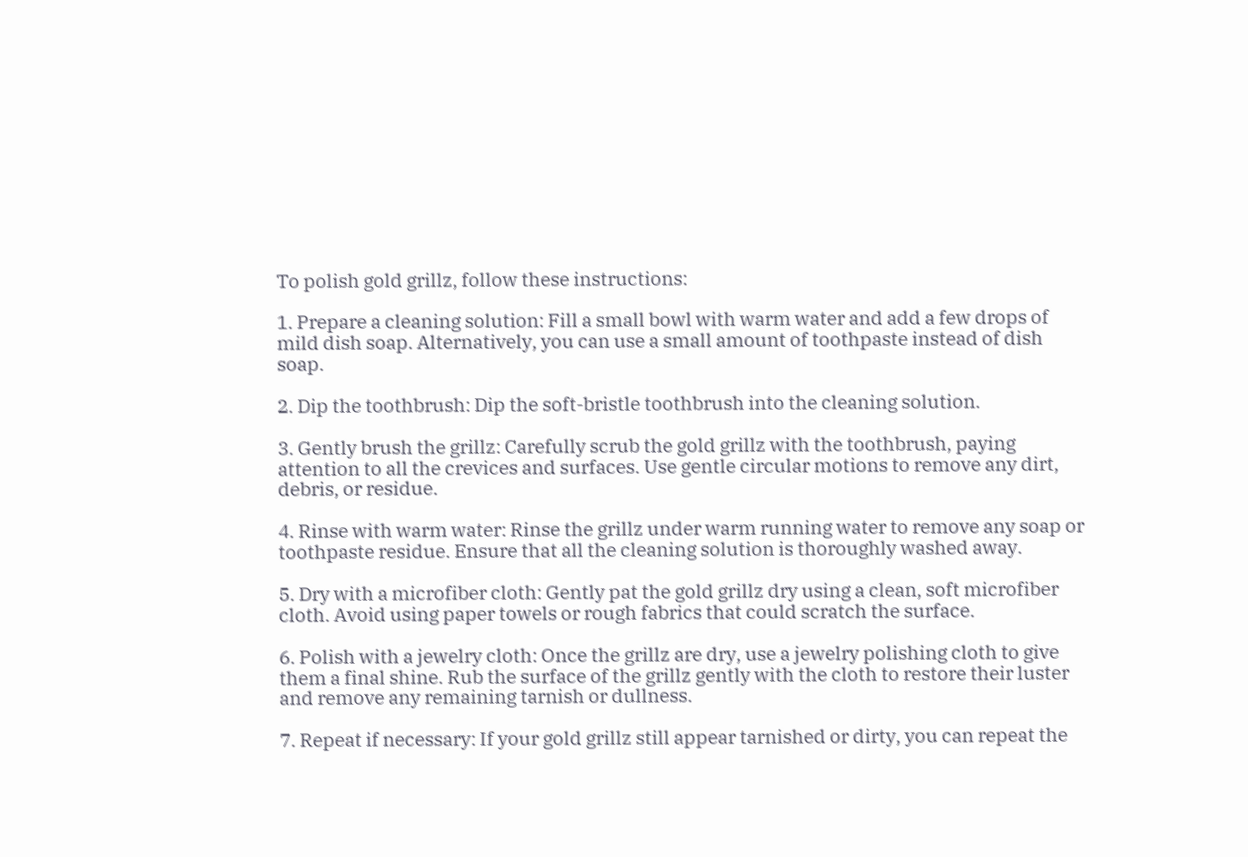To polish gold grillz, follow these instructions:

1. Prepare a cleaning solution: Fill a small bowl with warm water and add a few drops of mild dish soap. Alternatively, you can use a small amount of toothpaste instead of dish soap.

2. Dip the toothbrush: Dip the soft-bristle toothbrush into the cleaning solution.

3. Gently brush the grillz: Carefully scrub the gold grillz with the toothbrush, paying attention to all the crevices and surfaces. Use gentle circular motions to remove any dirt, debris, or residue.

4. Rinse with warm water: Rinse the grillz under warm running water to remove any soap or toothpaste residue. Ensure that all the cleaning solution is thoroughly washed away.

5. Dry with a microfiber cloth: Gently pat the gold grillz dry using a clean, soft microfiber cloth. Avoid using paper towels or rough fabrics that could scratch the surface.

6. Polish with a jewelry cloth: Once the grillz are dry, use a jewelry polishing cloth to give them a final shine. Rub the surface of the grillz gently with the cloth to restore their luster and remove any remaining tarnish or dullness.

7. Repeat if necessary: If your gold grillz still appear tarnished or dirty, you can repeat the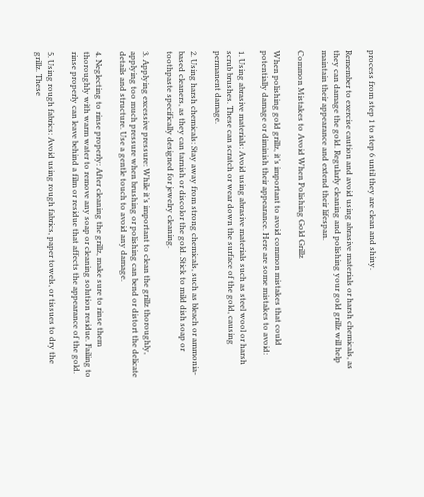process from step 1 to step 6 until they are clean and shiny.

Remember to exercise caution and avoid using abrasive materials or harsh chemicals, as they can damage the gold. Regularly cleaning and polishing your gold grillz will help maintain their appearance and extend their lifespan.

Common Mistakes to Avoid When Polishing Gold Grillz

When polishing gold grillz, it’s important to avoid common mistakes that could potentially damage or diminish their appearance. Here are some mistakes to avoid:

1. Using abrasive materials: Avoid using abrasive materials such as steel wool or harsh scrub brushes. These can scratch or wear down the surface of the gold, causing permanent damage.

2. Using harsh chemicals: Stay away from strong chemicals, such as bleach or ammonia-based cleaners, as they can tarnish or discolor the gold. Stick to mild dish soap or toothpaste specifically designed for jewelry cleaning.

3. Applying excessive pressure: While it’s important to clean the grillz thoroughly, applying too much pressure when brushing or polishing can bend or distort the delicate details and structure. Use a gentle touch to avoid any damage.

4. Neglecting to rinse properly: After cleaning the grillz, make sure to rinse them thoroughly with warm water to remove any soap or cleaning solution residue. Failing to rinse properly can leave behind a film or residue that affects the appearance of the gold.

5. Using rough fabrics: Avoid using rough fabrics, paper towels, or tissues to dry the grillz. These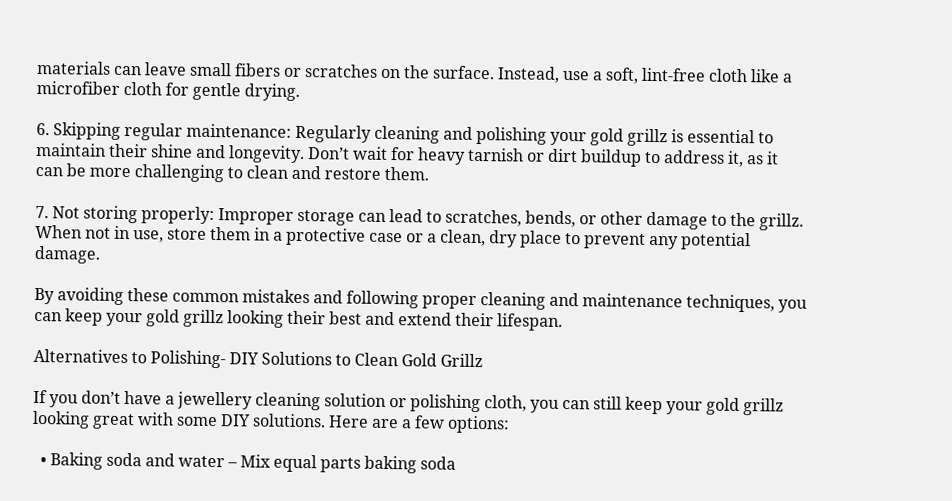materials can leave small fibers or scratches on the surface. Instead, use a soft, lint-free cloth like a microfiber cloth for gentle drying.

6. Skipping regular maintenance: Regularly cleaning and polishing your gold grillz is essential to maintain their shine and longevity. Don’t wait for heavy tarnish or dirt buildup to address it, as it can be more challenging to clean and restore them.

7. Not storing properly: Improper storage can lead to scratches, bends, or other damage to the grillz. When not in use, store them in a protective case or a clean, dry place to prevent any potential damage.

By avoiding these common mistakes and following proper cleaning and maintenance techniques, you can keep your gold grillz looking their best and extend their lifespan.

Alternatives to Polishing- DIY Solutions to Clean Gold Grillz

If you don’t have a jewellery cleaning solution or polishing cloth, you can still keep your gold grillz looking great with some DIY solutions. Here are a few options:

  • Baking soda and water – Mix equal parts baking soda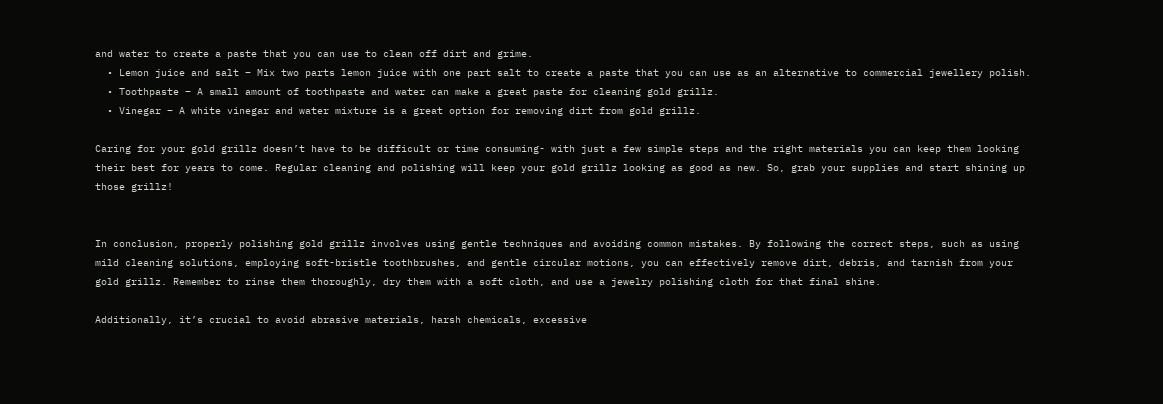and water to create a paste that you can use to clean off dirt and grime.
  • Lemon juice and salt – Mix two parts lemon juice with one part salt to create a paste that you can use as an alternative to commercial jewellery polish.
  • Toothpaste – A small amount of toothpaste and water can make a great paste for cleaning gold grillz.
  • Vinegar – A white vinegar and water mixture is a great option for removing dirt from gold grillz.

Caring for your gold grillz doesn’t have to be difficult or time consuming- with just a few simple steps and the right materials you can keep them looking their best for years to come. Regular cleaning and polishing will keep your gold grillz looking as good as new. So, grab your supplies and start shining up those grillz!


In conclusion, properly polishing gold grillz involves using gentle techniques and avoiding common mistakes. By following the correct steps, such as using mild cleaning solutions, employing soft-bristle toothbrushes, and gentle circular motions, you can effectively remove dirt, debris, and tarnish from your gold grillz. Remember to rinse them thoroughly, dry them with a soft cloth, and use a jewelry polishing cloth for that final shine.

Additionally, it’s crucial to avoid abrasive materials, harsh chemicals, excessive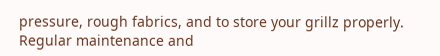pressure, rough fabrics, and to store your grillz properly. Regular maintenance and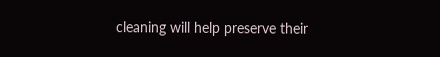cleaning will help preserve their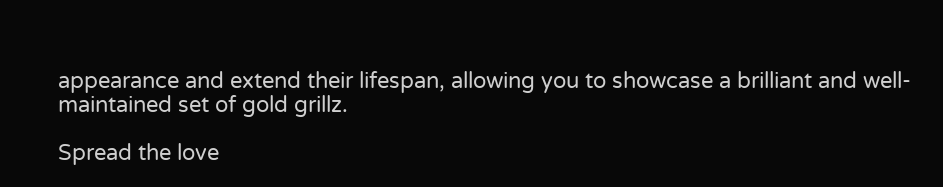appearance and extend their lifespan, allowing you to showcase a brilliant and well-maintained set of gold grillz.

Spread the love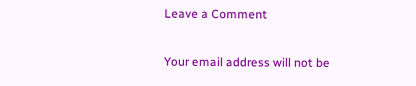Leave a Comment

Your email address will not be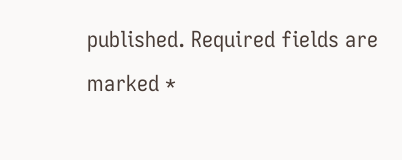published. Required fields are marked *